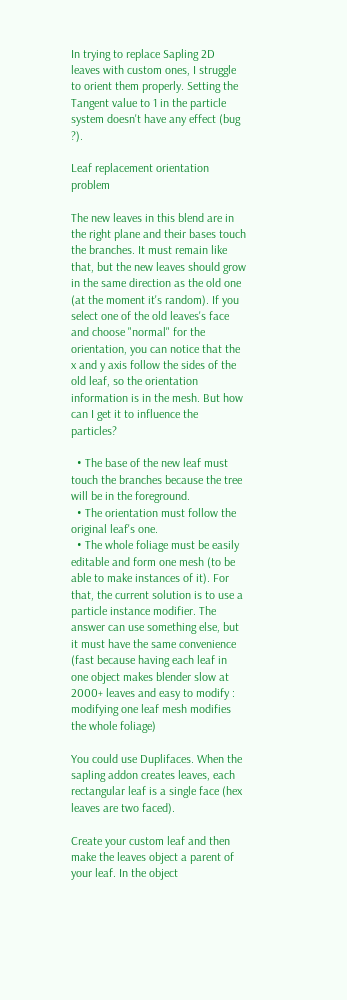In trying to replace Sapling 2D leaves with custom ones, I struggle to orient them properly. Setting the Tangent value to 1 in the particle system doesn't have any effect (bug ?).

Leaf replacement orientation problem

The new leaves in this blend are in the right plane and their bases touch the branches. It must remain like that, but the new leaves should grow in the same direction as the old one (at the moment it's random). If you select one of the old leaves's face and choose "normal" for the orientation, you can notice that the x and y axis follow the sides of the old leaf, so the orientation information is in the mesh. But how can I get it to influence the particles?

  • The base of the new leaf must touch the branches because the tree will be in the foreground.
  • The orientation must follow the original leaf's one.
  • The whole foliage must be easily editable and form one mesh (to be able to make instances of it). For that, the current solution is to use a particle instance modifier. The answer can use something else, but it must have the same convenience (fast because having each leaf in one object makes blender slow at 2000+ leaves and easy to modify : modifying one leaf mesh modifies the whole foliage)

You could use Duplifaces. When the sapling addon creates leaves, each rectangular leaf is a single face (hex leaves are two faced).

Create your custom leaf and then make the leaves object a parent of your leaf. In the object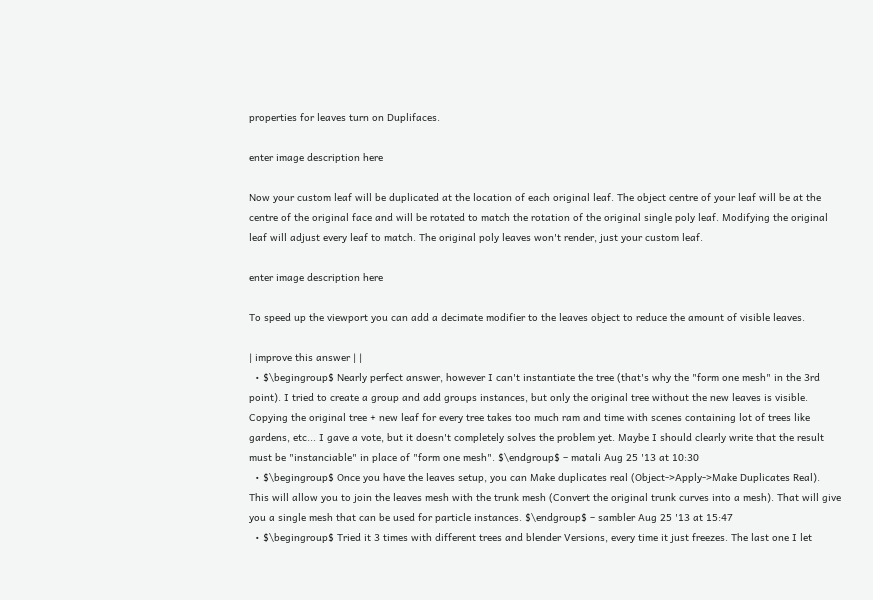properties for leaves turn on Duplifaces.

enter image description here

Now your custom leaf will be duplicated at the location of each original leaf. The object centre of your leaf will be at the centre of the original face and will be rotated to match the rotation of the original single poly leaf. Modifying the original leaf will adjust every leaf to match. The original poly leaves won't render, just your custom leaf.

enter image description here

To speed up the viewport you can add a decimate modifier to the leaves object to reduce the amount of visible leaves.

| improve this answer | |
  • $\begingroup$ Nearly perfect answer, however I can't instantiate the tree (that's why the "form one mesh" in the 3rd point). I tried to create a group and add groups instances, but only the original tree without the new leaves is visible. Copying the original tree + new leaf for every tree takes too much ram and time with scenes containing lot of trees like gardens, etc... I gave a vote, but it doesn't completely solves the problem yet. Maybe I should clearly write that the result must be "instanciable" in place of "form one mesh". $\endgroup$ – matali Aug 25 '13 at 10:30
  • $\begingroup$ Once you have the leaves setup, you can Make duplicates real (Object->Apply->Make Duplicates Real). This will allow you to join the leaves mesh with the trunk mesh (Convert the original trunk curves into a mesh). That will give you a single mesh that can be used for particle instances. $\endgroup$ – sambler Aug 25 '13 at 15:47
  • $\begingroup$ Tried it 3 times with different trees and blender Versions, every time it just freezes. The last one I let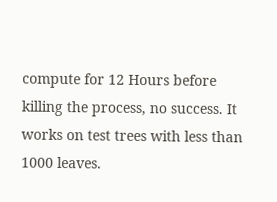compute for 12 Hours before killing the process, no success. It works on test trees with less than 1000 leaves.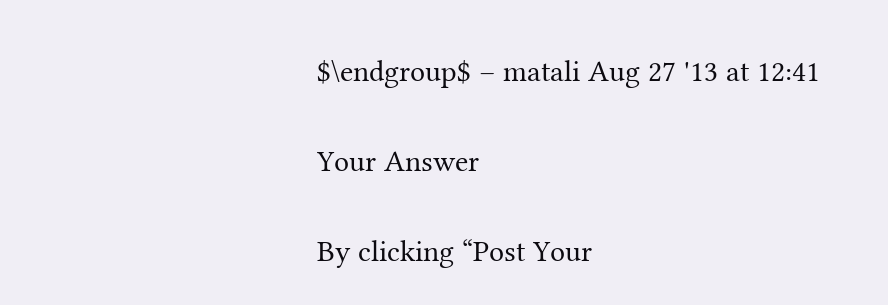$\endgroup$ – matali Aug 27 '13 at 12:41

Your Answer

By clicking “Post Your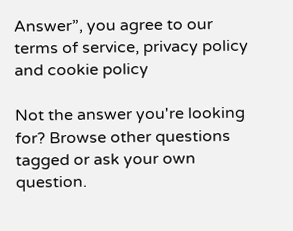Answer”, you agree to our terms of service, privacy policy and cookie policy

Not the answer you're looking for? Browse other questions tagged or ask your own question.